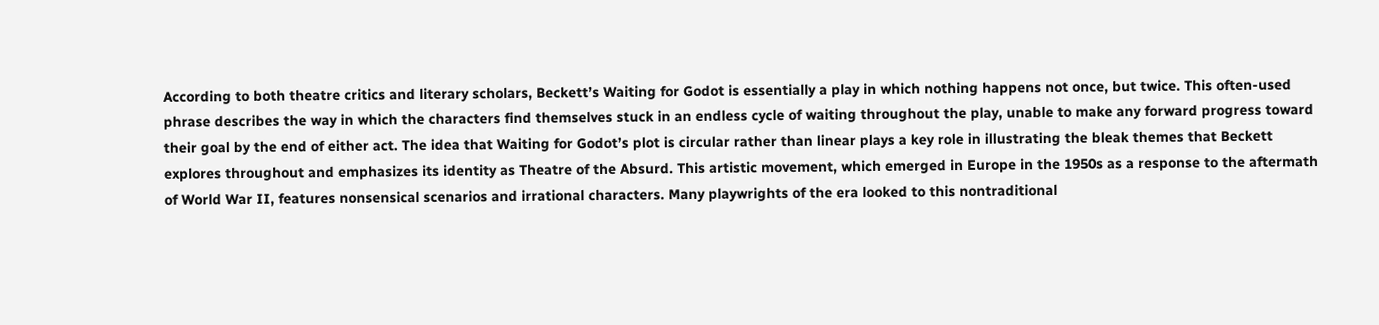According to both theatre critics and literary scholars, Beckett’s Waiting for Godot is essentially a play in which nothing happens not once, but twice. This often-used phrase describes the way in which the characters find themselves stuck in an endless cycle of waiting throughout the play, unable to make any forward progress toward their goal by the end of either act. The idea that Waiting for Godot’s plot is circular rather than linear plays a key role in illustrating the bleak themes that Beckett explores throughout and emphasizes its identity as Theatre of the Absurd. This artistic movement, which emerged in Europe in the 1950s as a response to the aftermath of World War II, features nonsensical scenarios and irrational characters. Many playwrights of the era looked to this nontraditional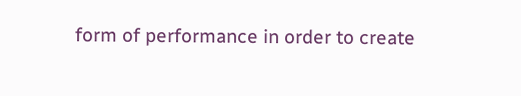form of performance in order to create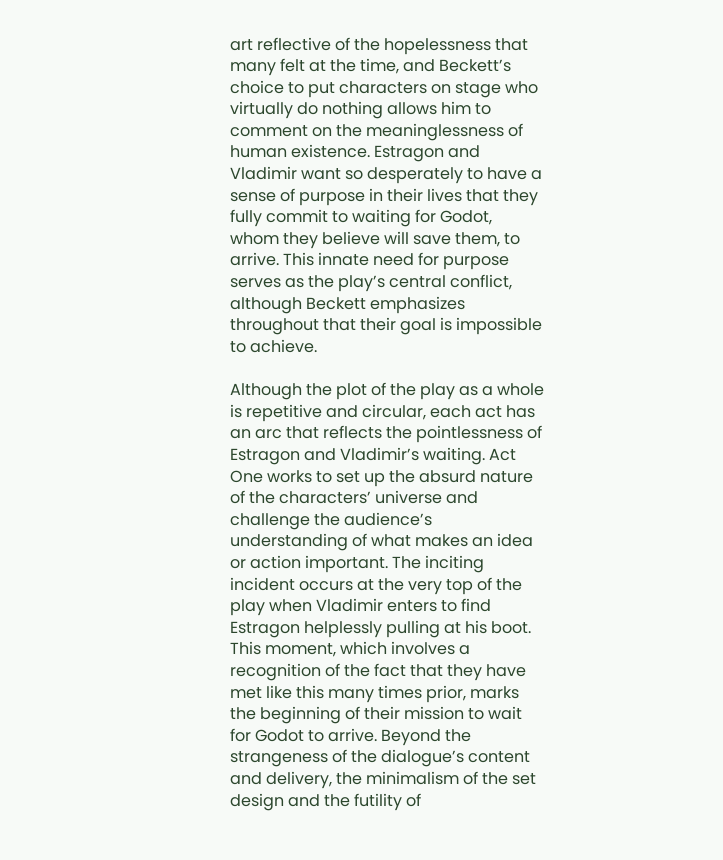art reflective of the hopelessness that many felt at the time, and Beckett’s choice to put characters on stage who virtually do nothing allows him to comment on the meaninglessness of human existence. Estragon and Vladimir want so desperately to have a sense of purpose in their lives that they fully commit to waiting for Godot, whom they believe will save them, to arrive. This innate need for purpose serves as the play’s central conflict, although Beckett emphasizes throughout that their goal is impossible to achieve.

Although the plot of the play as a whole is repetitive and circular, each act has an arc that reflects the pointlessness of Estragon and Vladimir’s waiting. Act One works to set up the absurd nature of the characters’ universe and challenge the audience’s understanding of what makes an idea or action important. The inciting incident occurs at the very top of the play when Vladimir enters to find Estragon helplessly pulling at his boot. This moment, which involves a recognition of the fact that they have met like this many times prior, marks the beginning of their mission to wait for Godot to arrive. Beyond the strangeness of the dialogue’s content and delivery, the minimalism of the set design and the futility of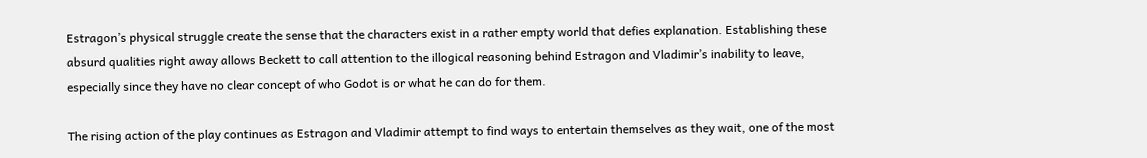Estragon’s physical struggle create the sense that the characters exist in a rather empty world that defies explanation. Establishing these absurd qualities right away allows Beckett to call attention to the illogical reasoning behind Estragon and Vladimir’s inability to leave, especially since they have no clear concept of who Godot is or what he can do for them.

The rising action of the play continues as Estragon and Vladimir attempt to find ways to entertain themselves as they wait, one of the most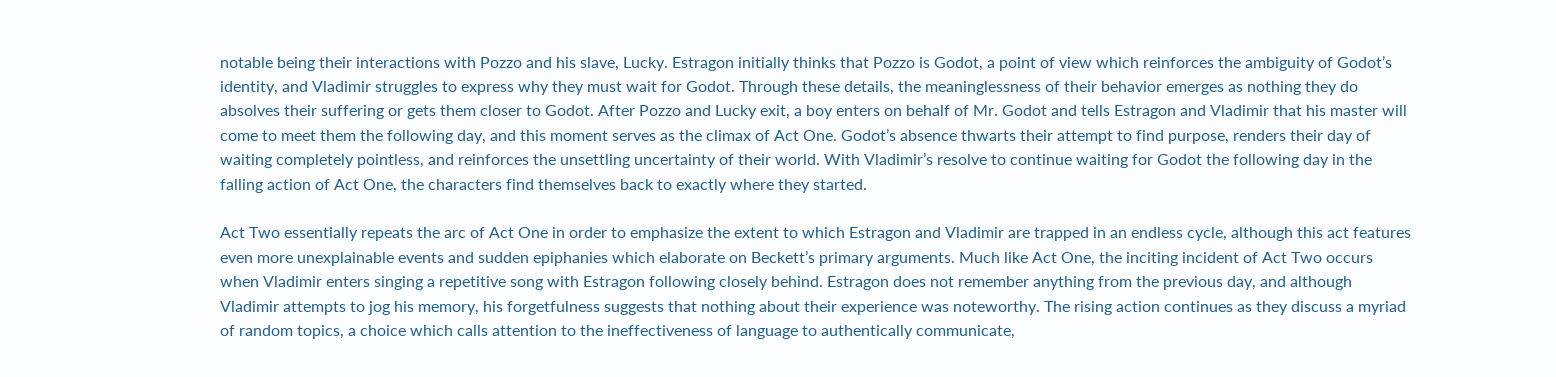notable being their interactions with Pozzo and his slave, Lucky. Estragon initially thinks that Pozzo is Godot, a point of view which reinforces the ambiguity of Godot’s identity, and Vladimir struggles to express why they must wait for Godot. Through these details, the meaninglessness of their behavior emerges as nothing they do absolves their suffering or gets them closer to Godot. After Pozzo and Lucky exit, a boy enters on behalf of Mr. Godot and tells Estragon and Vladimir that his master will come to meet them the following day, and this moment serves as the climax of Act One. Godot’s absence thwarts their attempt to find purpose, renders their day of waiting completely pointless, and reinforces the unsettling uncertainty of their world. With Vladimir’s resolve to continue waiting for Godot the following day in the falling action of Act One, the characters find themselves back to exactly where they started.

Act Two essentially repeats the arc of Act One in order to emphasize the extent to which Estragon and Vladimir are trapped in an endless cycle, although this act features even more unexplainable events and sudden epiphanies which elaborate on Beckett’s primary arguments. Much like Act One, the inciting incident of Act Two occurs when Vladimir enters singing a repetitive song with Estragon following closely behind. Estragon does not remember anything from the previous day, and although Vladimir attempts to jog his memory, his forgetfulness suggests that nothing about their experience was noteworthy. The rising action continues as they discuss a myriad of random topics, a choice which calls attention to the ineffectiveness of language to authentically communicate,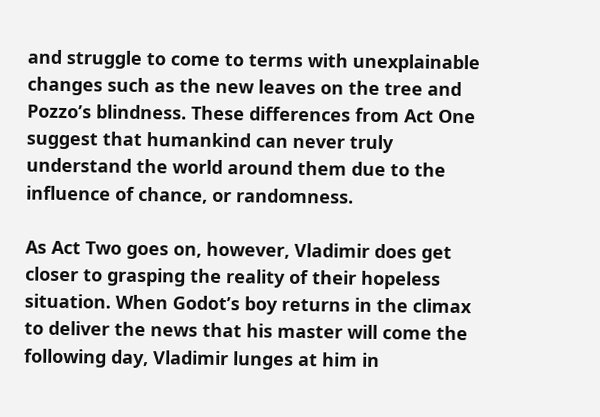and struggle to come to terms with unexplainable changes such as the new leaves on the tree and Pozzo’s blindness. These differences from Act One suggest that humankind can never truly understand the world around them due to the influence of chance, or randomness.

As Act Two goes on, however, Vladimir does get closer to grasping the reality of their hopeless situation. When Godot’s boy returns in the climax to deliver the news that his master will come the following day, Vladimir lunges at him in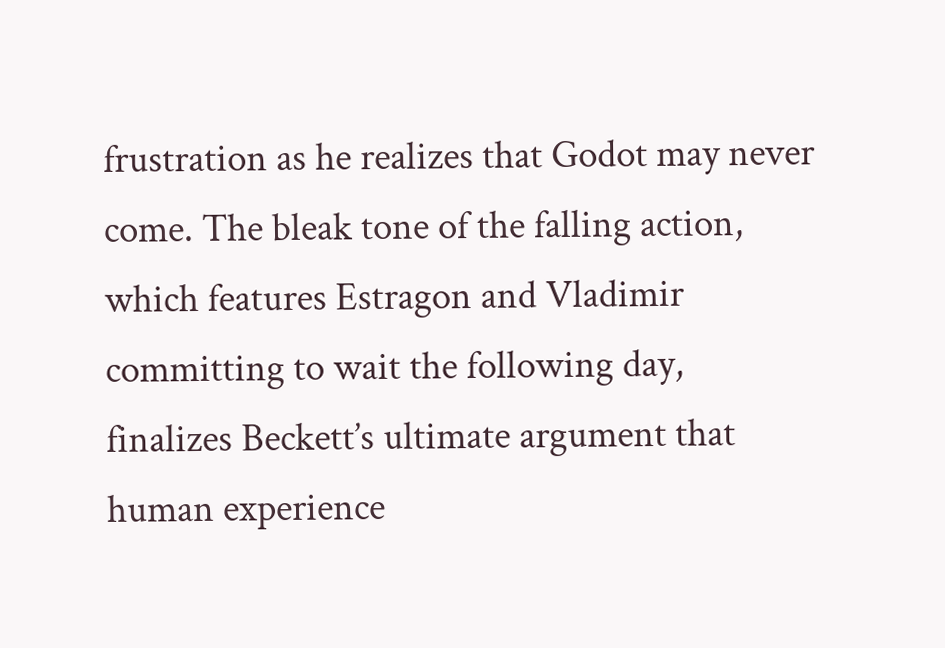frustration as he realizes that Godot may never come. The bleak tone of the falling action, which features Estragon and Vladimir committing to wait the following day, finalizes Beckett’s ultimate argument that human experience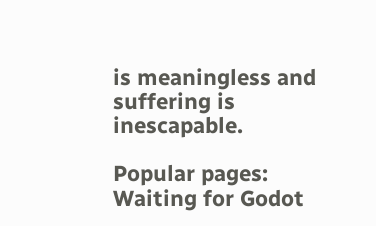is meaningless and suffering is inescapable.

Popular pages: Waiting for Godot